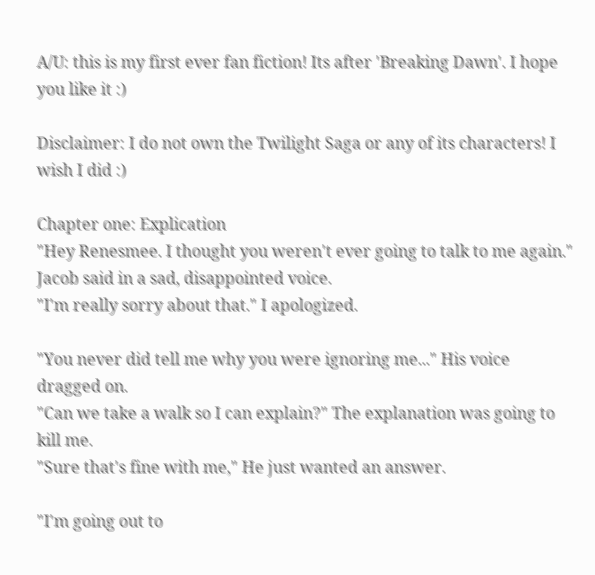A/U: this is my first ever fan fiction! Its after 'Breaking Dawn'. I hope you like it :)

Disclaimer: I do not own the Twilight Saga or any of its characters! I wish I did :)

Chapter one: Explication
"Hey Renesmee. I thought you weren't ever going to talk to me again." Jacob said in a sad, disappointed voice.
"I'm really sorry about that." I apologized.

"You never did tell me why you were ignoring me..." His voice dragged on.
"Can we take a walk so I can explain?" The explanation was going to kill me.
"Sure that's fine with me," He just wanted an answer.

"I'm going out to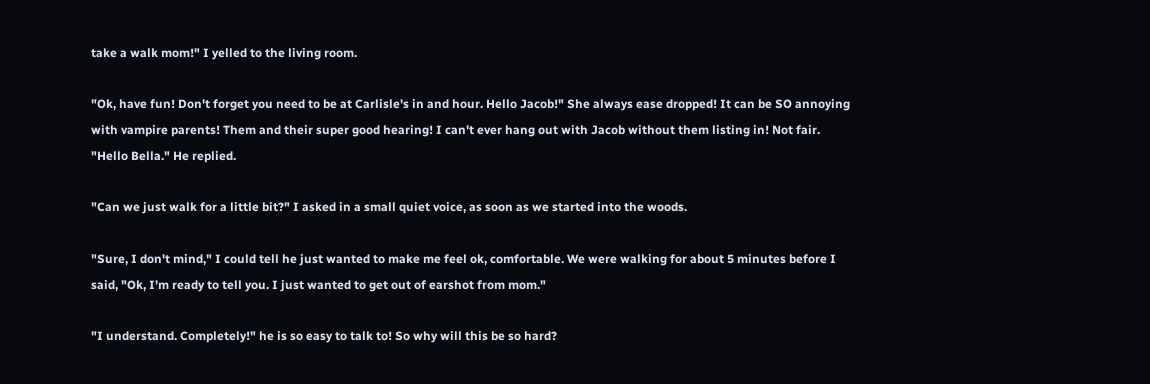take a walk mom!" I yelled to the living room.

"Ok, have fun! Don't forget you need to be at Carlisle's in and hour. Hello Jacob!" She always ease dropped! It can be SO annoying with vampire parents! Them and their super good hearing! I can't ever hang out with Jacob without them listing in! Not fair. "Hello Bella." He replied.

"Can we just walk for a little bit?" I asked in a small quiet voice, as soon as we started into the woods.

"Sure, I don't mind," I could tell he just wanted to make me feel ok, comfortable. We were walking for about 5 minutes before I said, "Ok, I'm ready to tell you. I just wanted to get out of earshot from mom."

"I understand. Completely!" he is so easy to talk to! So why will this be so hard?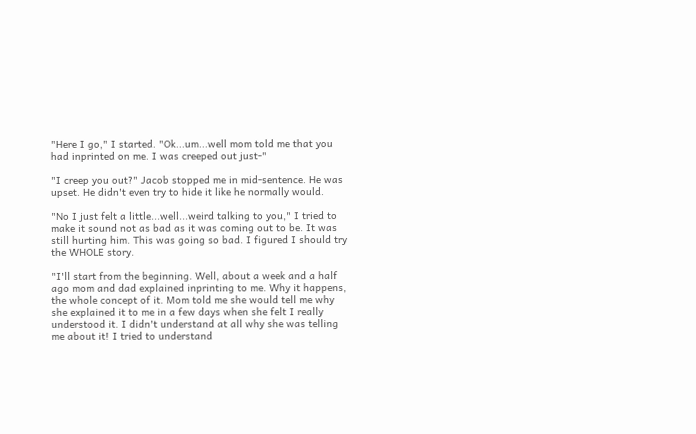"Here I go," I started. "Ok...um...well mom told me that you had inprinted on me. I was creeped out just-"

"I creep you out?" Jacob stopped me in mid-sentence. He was upset. He didn't even try to hide it like he normally would.

"No I just felt a little...well...weird talking to you," I tried to make it sound not as bad as it was coming out to be. It was still hurting him. This was going so bad. I figured I should try the WHOLE story.

"I'll start from the beginning. Well, about a week and a half ago mom and dad explained inprinting to me. Why it happens, the whole concept of it. Mom told me she would tell me why she explained it to me in a few days when she felt I really understood it. I didn't understand at all why she was telling me about it! I tried to understand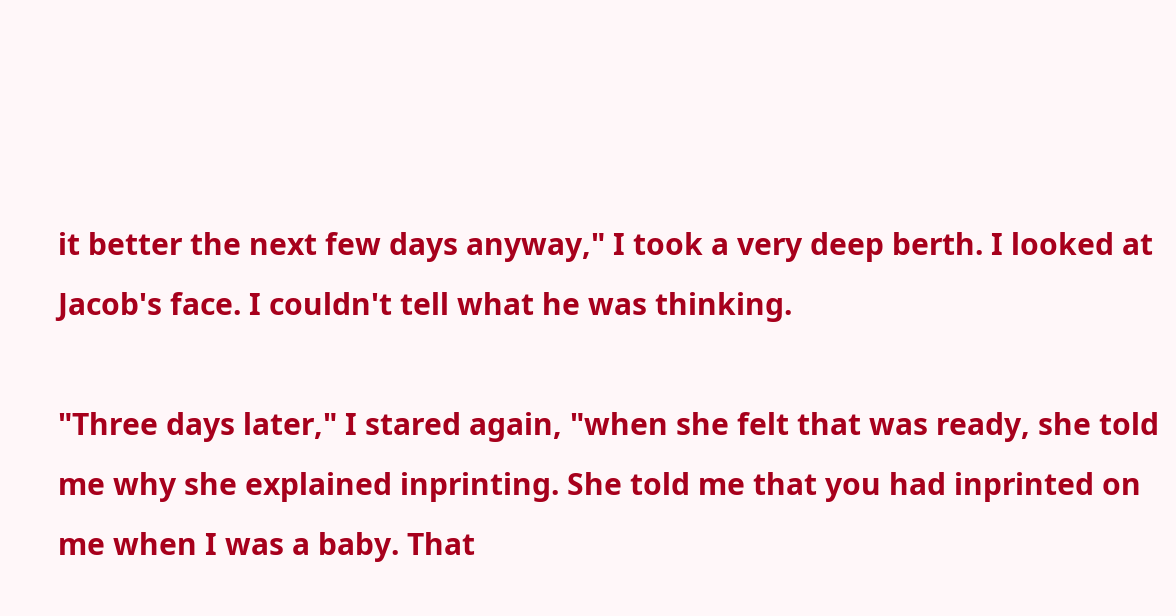it better the next few days anyway," I took a very deep berth. I looked at Jacob's face. I couldn't tell what he was thinking.

"Three days later," I stared again, "when she felt that was ready, she told me why she explained inprinting. She told me that you had inprinted on me when I was a baby. That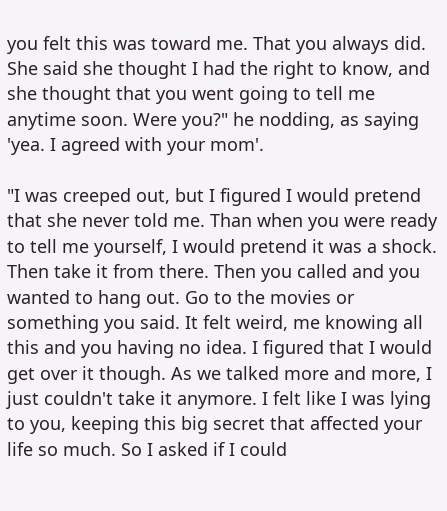you felt this was toward me. That you always did. She said she thought I had the right to know, and she thought that you went going to tell me anytime soon. Were you?" he nodding, as saying 'yea. I agreed with your mom'.

"I was creeped out, but I figured I would pretend that she never told me. Than when you were ready to tell me yourself, I would pretend it was a shock. Then take it from there. Then you called and you wanted to hang out. Go to the movies or something you said. It felt weird, me knowing all this and you having no idea. I figured that I would get over it though. As we talked more and more, I just couldn't take it anymore. I felt like I was lying to you, keeping this big secret that affected your life so much. So I asked if I could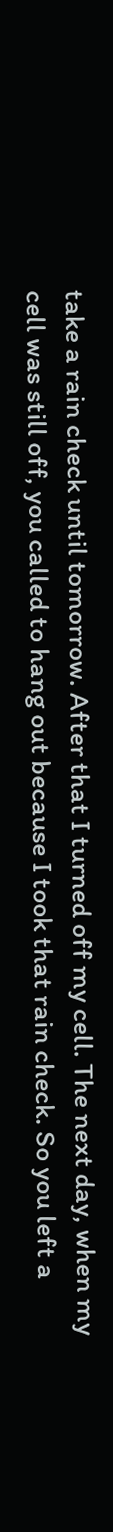take a rain check until tomorrow. After that I turned off my cell. The next day, when my cell was still off, you called to hang out because I took that rain check. So you left a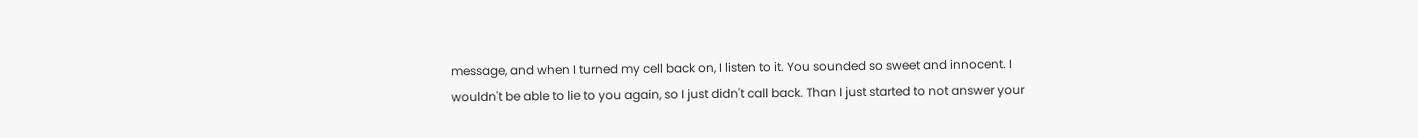message, and when I turned my cell back on, I listen to it. You sounded so sweet and innocent. I wouldn't be able to lie to you again, so I just didn't call back. Than I just started to not answer your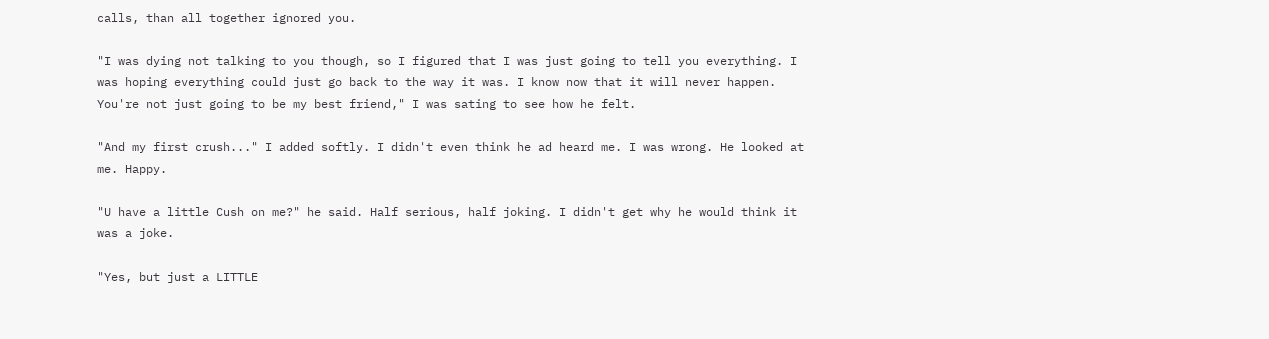calls, than all together ignored you.

"I was dying not talking to you though, so I figured that I was just going to tell you everything. I was hoping everything could just go back to the way it was. I know now that it will never happen. You're not just going to be my best friend," I was sating to see how he felt.

"And my first crush..." I added softly. I didn't even think he ad heard me. I was wrong. He looked at me. Happy.

"U have a little Cush on me?" he said. Half serious, half joking. I didn't get why he would think it was a joke.

"Yes, but just a LITTLE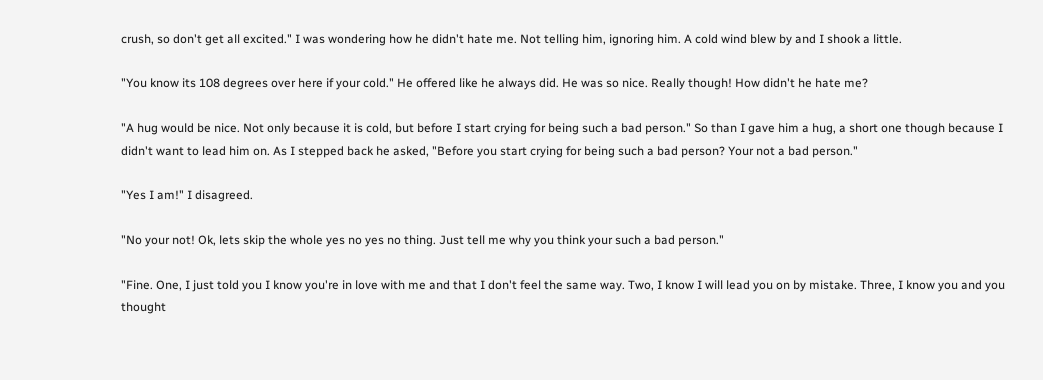crush, so don't get all excited." I was wondering how he didn't hate me. Not telling him, ignoring him. A cold wind blew by and I shook a little.

"You know its 108 degrees over here if your cold." He offered like he always did. He was so nice. Really though! How didn't he hate me?

"A hug would be nice. Not only because it is cold, but before I start crying for being such a bad person." So than I gave him a hug, a short one though because I didn't want to lead him on. As I stepped back he asked, "Before you start crying for being such a bad person? Your not a bad person."

"Yes I am!" I disagreed.

"No your not! Ok, lets skip the whole yes no yes no thing. Just tell me why you think your such a bad person."

"Fine. One, I just told you I know you're in love with me and that I don't feel the same way. Two, I know I will lead you on by mistake. Three, I know you and you thought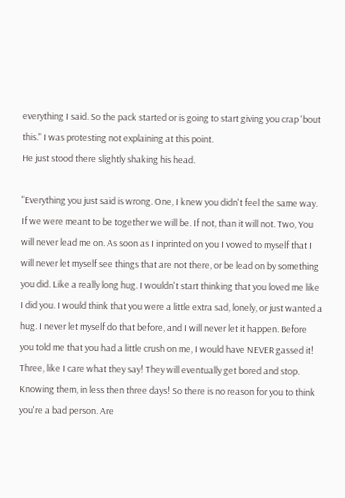everything I said. So the pack started or is going to start giving you crap 'bout this." I was protesting not explaining at this point.
He just stood there slightly shaking his head.

"Everything you just said is wrong. One, I knew you didn't feel the same way. If we were meant to be together we will be. If not, than it will not. Two, You will never lead me on. As soon as I inprinted on you I vowed to myself that I will never let myself see things that are not there, or be lead on by something you did. Like a really long hug. I wouldn't start thinking that you loved me like I did you. I would think that you were a little extra sad, lonely, or just wanted a hug. I never let myself do that before, and I will never let it happen. Before you told me that you had a little crush on me, I would have NEVER gassed it! Three, like I care what they say! They will eventually get bored and stop. Knowing them, in less then three days! So there is no reason for you to think you're a bad person. Are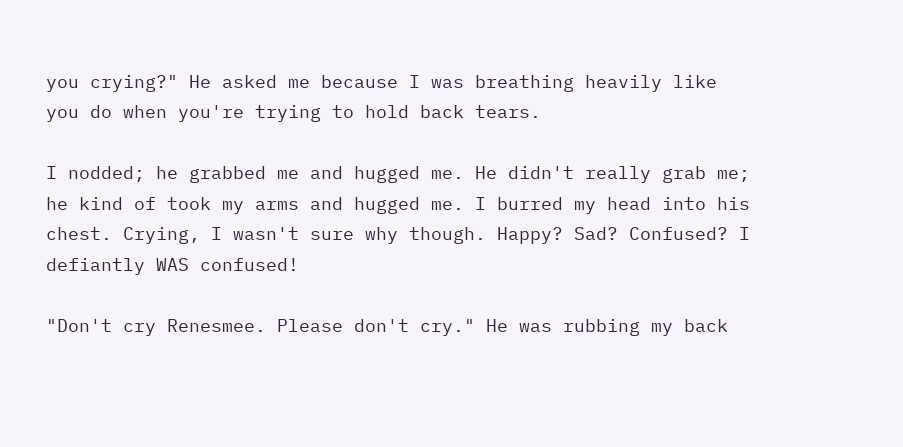you crying?" He asked me because I was breathing heavily like you do when you're trying to hold back tears.

I nodded; he grabbed me and hugged me. He didn't really grab me; he kind of took my arms and hugged me. I burred my head into his chest. Crying, I wasn't sure why though. Happy? Sad? Confused? I defiantly WAS confused!

"Don't cry Renesmee. Please don't cry." He was rubbing my back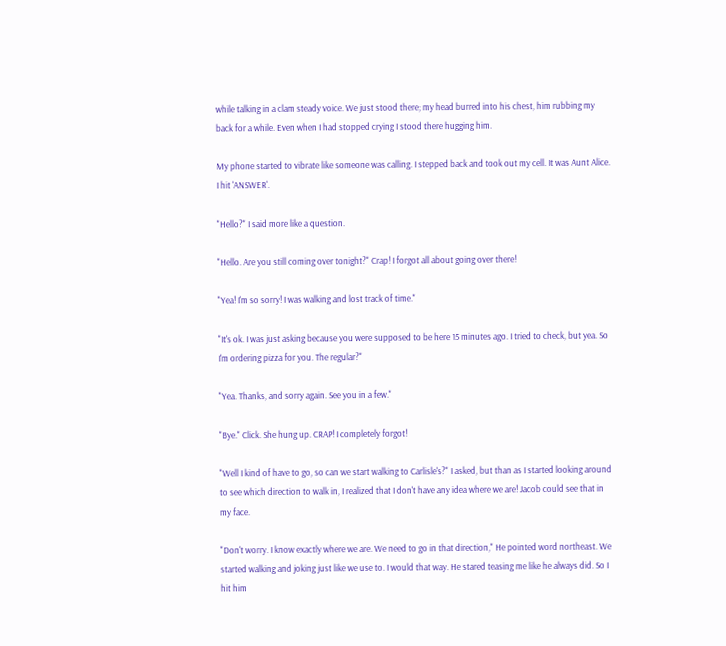while talking in a clam steady voice. We just stood there; my head burred into his chest, him rubbing my back for a while. Even when I had stopped crying I stood there hugging him.

My phone started to vibrate like someone was calling. I stepped back and took out my cell. It was Aunt Alice. I hit 'ANSWER'.

"Hello?" I said more like a question.

"Hello. Are you still coming over tonight?" Crap! I forgot all about going over there!

"Yea! I'm so sorry! I was walking and lost track of time."

"It's ok. I was just asking because you were supposed to be here 15 minutes ago. I tried to check, but yea. So I'm ordering pizza for you. The regular?"

"Yea. Thanks, and sorry again. See you in a few."

"Bye." Click. She hung up. CRAP! I completely forgot!

"Well I kind of have to go, so can we start walking to Carlisle's?" I asked, but than as I started looking around to see which direction to walk in, I realized that I don't have any idea where we are! Jacob could see that in my face.

"Don't worry. I know exactly where we are. We need to go in that direction," He pointed word northeast. We started walking and joking just like we use to. I would that way. He stared teasing me like he always did. So I hit him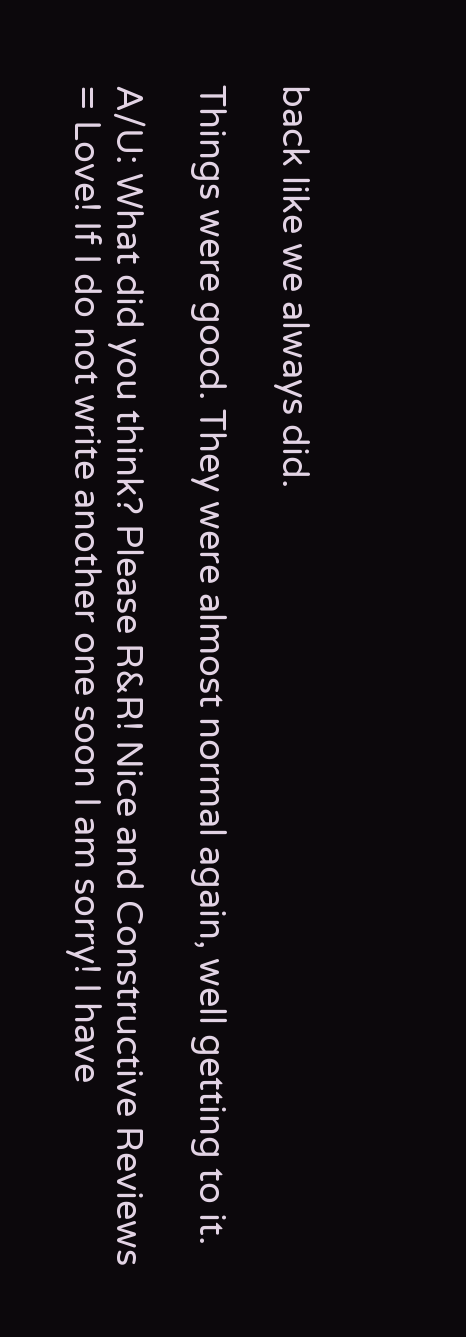back like we always did.

Things were good. They were almost normal again, well getting to it.

A/U: What did you think? Please R&R! Nice and Constructive Reviews = Love! If I do not write another one soon I am sorry! I have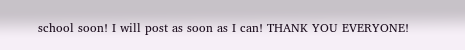school soon! I will post as soon as I can! THANK YOU EVERYONE!